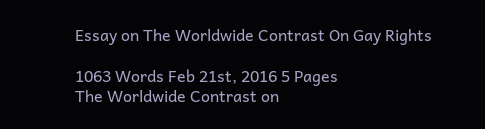Essay on The Worldwide Contrast On Gay Rights

1063 Words Feb 21st, 2016 5 Pages
The Worldwide Contrast on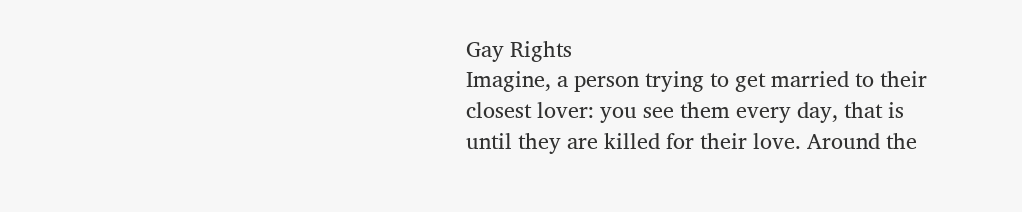Gay Rights
Imagine, a person trying to get married to their closest lover: you see them every day, that is until they are killed for their love. Around the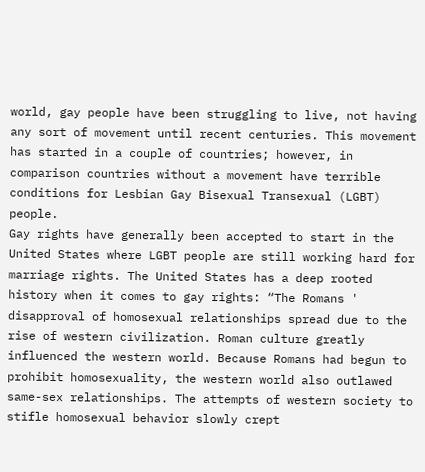world, gay people have been struggling to live, not having any sort of movement until recent centuries. This movement has started in a couple of countries; however, in comparison countries without a movement have terrible conditions for Lesbian Gay Bisexual Transexual (LGBT) people.
Gay rights have generally been accepted to start in the United States where LGBT people are still working hard for marriage rights. The United States has a deep rooted history when it comes to gay rights: “The Romans ' disapproval of homosexual relationships spread due to the rise of western civilization. Roman culture greatly influenced the western world. Because Romans had begun to prohibit homosexuality, the western world also outlawed same-sex relationships. The attempts of western society to stifle homosexual behavior slowly crept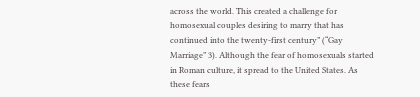across the world. This created a challenge for homosexual couples desiring to marry that has continued into the twenty-first century” (“Gay Marriage” 3). Although the fear of homosexuals started in Roman culture, it spread to the United States. As these fears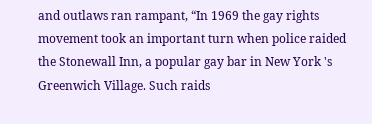and outlaws ran rampant, “In 1969 the gay rights movement took an important turn when police raided the Stonewall Inn, a popular gay bar in New York 's Greenwich Village. Such raids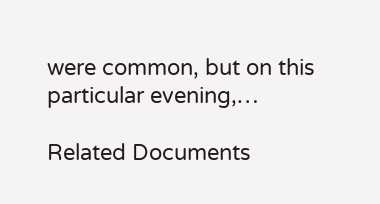were common, but on this particular evening,…

Related Documents